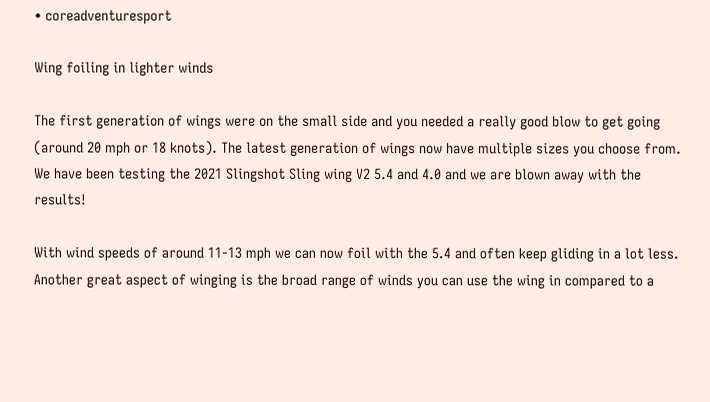• coreadventuresport

Wing foiling in lighter winds

The first generation of wings were on the small side and you needed a really good blow to get going (around 20 mph or 18 knots). The latest generation of wings now have multiple sizes you choose from. We have been testing the 2021 Slingshot Sling wing V2 5.4 and 4.0 and we are blown away with the results!

With wind speeds of around 11-13 mph we can now foil with the 5.4 and often keep gliding in a lot less. Another great aspect of winging is the broad range of winds you can use the wing in compared to a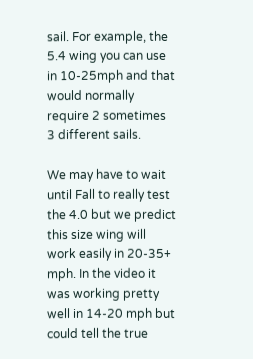sail. For example, the 5.4 wing you can use in 10-25mph and that would normally require 2 sometimes 3 different sails.

We may have to wait until Fall to really test the 4.0 but we predict this size wing will work easily in 20-35+ mph. In the video it was working pretty well in 14-20 mph but could tell the true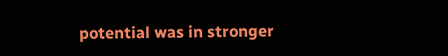potential was in stronger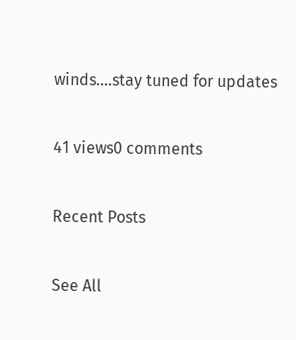winds....stay tuned for updates

41 views0 comments

Recent Posts

See All